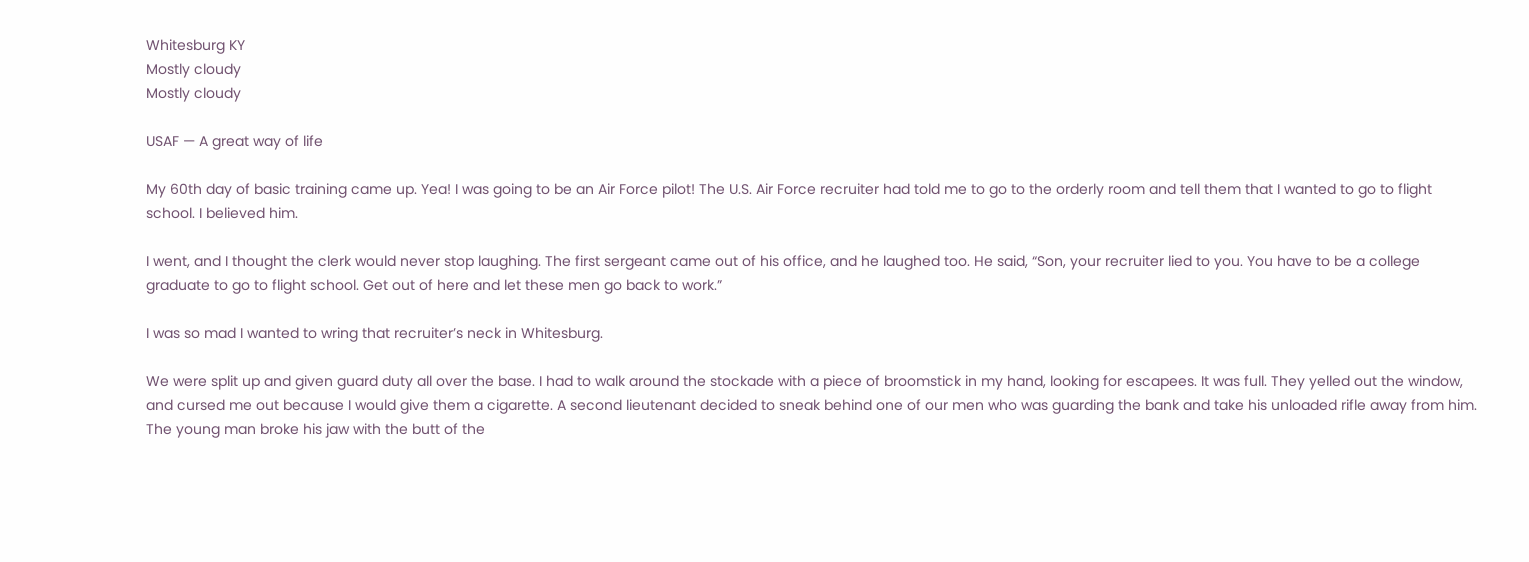Whitesburg KY
Mostly cloudy
Mostly cloudy

USAF — A great way of life

My 60th day of basic training came up. Yea! I was going to be an Air Force pilot! The U.S. Air Force recruiter had told me to go to the orderly room and tell them that I wanted to go to flight school. I believed him.

I went, and I thought the clerk would never stop laughing. The first sergeant came out of his office, and he laughed too. He said, “Son, your recruiter lied to you. You have to be a college graduate to go to flight school. Get out of here and let these men go back to work.”

I was so mad I wanted to wring that recruiter’s neck in Whitesburg.

We were split up and given guard duty all over the base. I had to walk around the stockade with a piece of broomstick in my hand, looking for escapees. It was full. They yelled out the window, and cursed me out because I would give them a cigarette. A second lieutenant decided to sneak behind one of our men who was guarding the bank and take his unloaded rifle away from him. The young man broke his jaw with the butt of the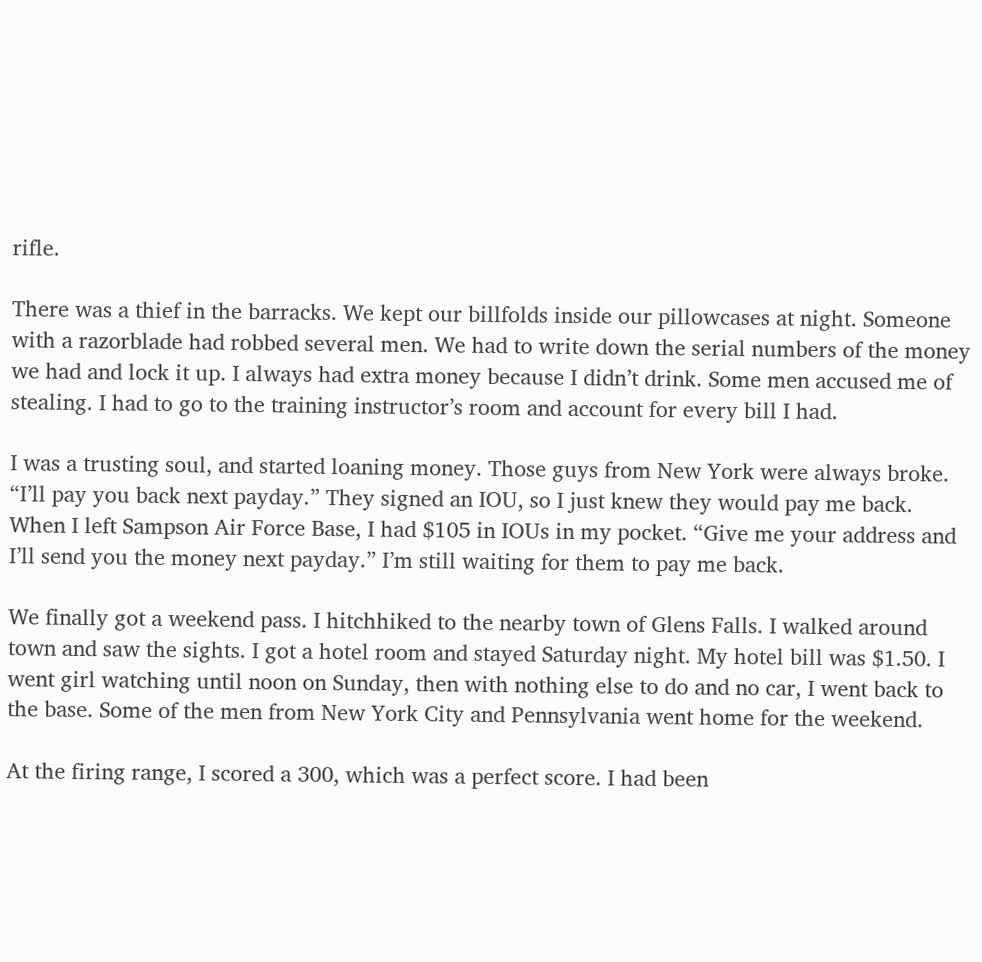rifle.

There was a thief in the barracks. We kept our billfolds inside our pillowcases at night. Someone with a razorblade had robbed several men. We had to write down the serial numbers of the money we had and lock it up. I always had extra money because I didn’t drink. Some men accused me of stealing. I had to go to the training instructor’s room and account for every bill I had.

I was a trusting soul, and started loaning money. Those guys from New York were always broke. “I’ll pay you back next payday.” They signed an IOU, so I just knew they would pay me back. When I left Sampson Air Force Base, I had $105 in IOUs in my pocket. “Give me your address and I’ll send you the money next payday.” I’m still waiting for them to pay me back.

We finally got a weekend pass. I hitchhiked to the nearby town of Glens Falls. I walked around town and saw the sights. I got a hotel room and stayed Saturday night. My hotel bill was $1.50. I went girl watching until noon on Sunday, then with nothing else to do and no car, I went back to the base. Some of the men from New York City and Pennsylvania went home for the weekend.

At the firing range, I scored a 300, which was a perfect score. I had been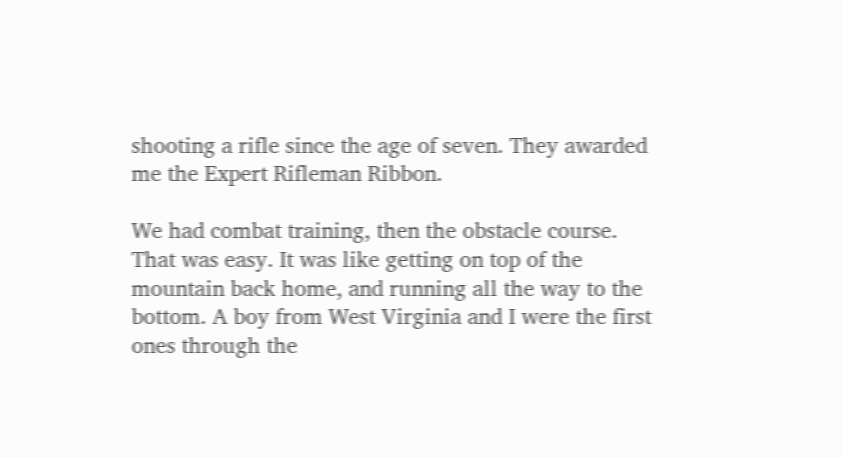shooting a rifle since the age of seven. They awarded me the Expert Rifleman Ribbon.

We had combat training, then the obstacle course. That was easy. It was like getting on top of the mountain back home, and running all the way to the bottom. A boy from West Virginia and I were the first ones through the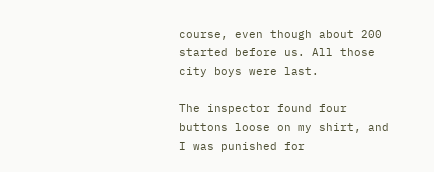course, even though about 200 started before us. All those city boys were last.

The inspector found four buttons loose on my shirt, and I was punished for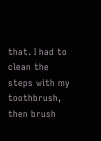that. I had to clean the steps with my toothbrush, then brush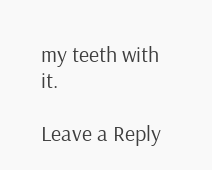my teeth with it.

Leave a Reply